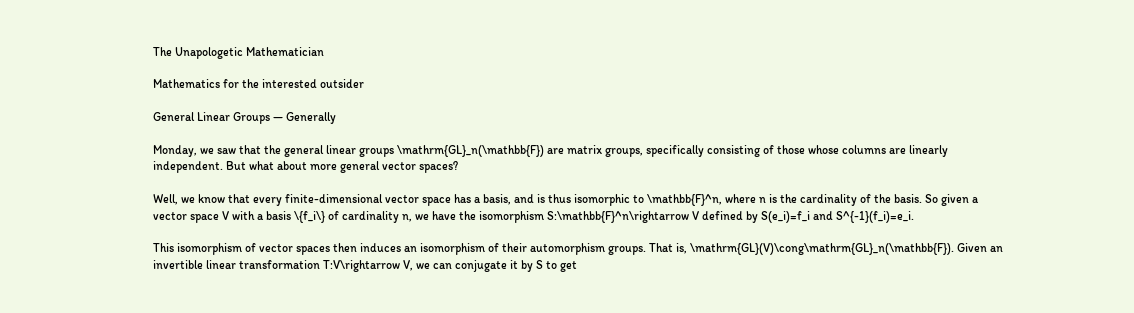The Unapologetic Mathematician

Mathematics for the interested outsider

General Linear Groups — Generally

Monday, we saw that the general linear groups \mathrm{GL}_n(\mathbb{F}) are matrix groups, specifically consisting of those whose columns are linearly independent. But what about more general vector spaces?

Well, we know that every finite-dimensional vector space has a basis, and is thus isomorphic to \mathbb{F}^n, where n is the cardinality of the basis. So given a vector space V with a basis \{f_i\} of cardinality n, we have the isomorphism S:\mathbb{F}^n\rightarrow V defined by S(e_i)=f_i and S^{-1}(f_i)=e_i.

This isomorphism of vector spaces then induces an isomorphism of their automorphism groups. That is, \mathrm{GL}(V)\cong\mathrm{GL}_n(\mathbb{F}). Given an invertible linear transformation T:V\rightarrow V, we can conjugate it by S to get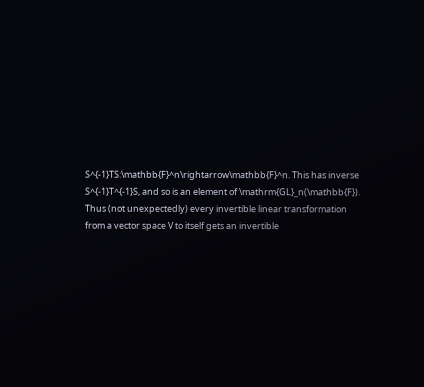S^{-1}TS:\mathbb{F}^n\rightarrow\mathbb{F}^n. This has inverse S^{-1}T^{-1}S, and so is an element of \mathrm{GL}_n(\mathbb{F}). Thus (not unexpectedly) every invertible linear transformation from a vector space V to itself gets an invertible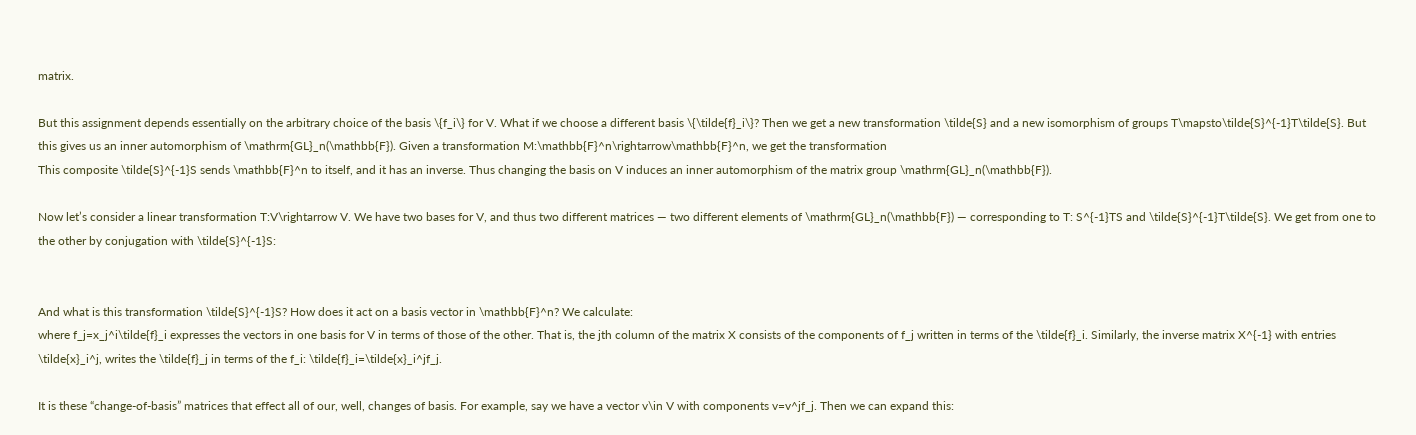matrix.

But this assignment depends essentially on the arbitrary choice of the basis \{f_i\} for V. What if we choose a different basis \{\tilde{f}_i\}? Then we get a new transformation \tilde{S} and a new isomorphism of groups T\mapsto\tilde{S}^{-1}T\tilde{S}. But this gives us an inner automorphism of \mathrm{GL}_n(\mathbb{F}). Given a transformation M:\mathbb{F}^n\rightarrow\mathbb{F}^n, we get the transformation
This composite \tilde{S}^{-1}S sends \mathbb{F}^n to itself, and it has an inverse. Thus changing the basis on V induces an inner automorphism of the matrix group \mathrm{GL}_n(\mathbb{F}).

Now let’s consider a linear transformation T:V\rightarrow V. We have two bases for V, and thus two different matrices — two different elements of \mathrm{GL}_n(\mathbb{F}) — corresponding to T: S^{-1}TS and \tilde{S}^{-1}T\tilde{S}. We get from one to the other by conjugation with \tilde{S}^{-1}S:


And what is this transformation \tilde{S}^{-1}S? How does it act on a basis vector in \mathbb{F}^n? We calculate:
where f_j=x_j^i\tilde{f}_i expresses the vectors in one basis for V in terms of those of the other. That is, the jth column of the matrix X consists of the components of f_j written in terms of the \tilde{f}_i. Similarly, the inverse matrix X^{-1} with entries \tilde{x}_i^j, writes the \tilde{f}_j in terms of the f_i: \tilde{f}_i=\tilde{x}_i^jf_j.

It is these “change-of-basis” matrices that effect all of our, well, changes of basis. For example, say we have a vector v\in V with components v=v^jf_j. Then we can expand this: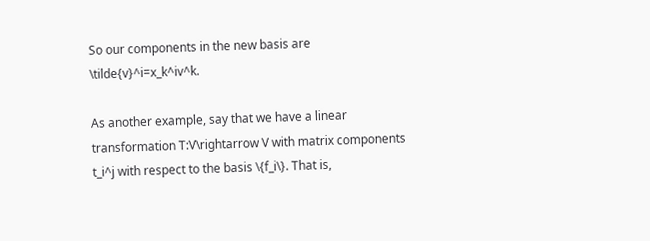So our components in the new basis are \tilde{v}^i=x_k^iv^k.

As another example, say that we have a linear transformation T:V\rightarrow V with matrix components t_i^j with respect to the basis \{f_i\}. That is,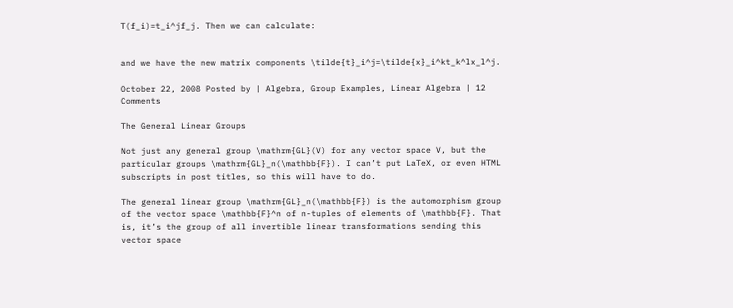T(f_i)=t_i^jf_j. Then we can calculate:


and we have the new matrix components \tilde{t}_i^j=\tilde{x}_i^kt_k^lx_l^j.

October 22, 2008 Posted by | Algebra, Group Examples, Linear Algebra | 12 Comments

The General Linear Groups

Not just any general group \mathrm{GL}(V) for any vector space V, but the particular groups \mathrm{GL}_n(\mathbb{F}). I can’t put LaTeX, or even HTML subscripts in post titles, so this will have to do.

The general linear group \mathrm{GL}_n(\mathbb{F}) is the automorphism group of the vector space \mathbb{F}^n of n-tuples of elements of \mathbb{F}. That is, it’s the group of all invertible linear transformations sending this vector space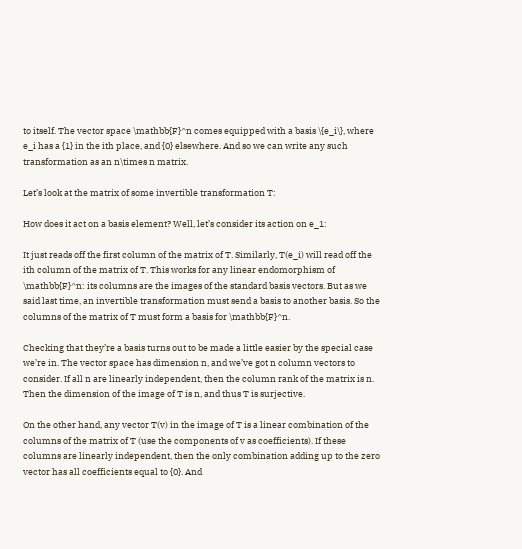to itself. The vector space \mathbb{F}^n comes equipped with a basis \{e_i\}, where e_i has a {1} in the ith place, and {0} elsewhere. And so we can write any such transformation as an n\times n matrix.

Let’s look at the matrix of some invertible transformation T:

How does it act on a basis element? Well, let’s consider its action on e_1:

It just reads off the first column of the matrix of T. Similarly, T(e_i) will read off the ith column of the matrix of T. This works for any linear endomorphism of \mathbb{F}^n: its columns are the images of the standard basis vectors. But as we said last time, an invertible transformation must send a basis to another basis. So the columns of the matrix of T must form a basis for \mathbb{F}^n.

Checking that they’re a basis turns out to be made a little easier by the special case we’re in. The vector space has dimension n, and we’ve got n column vectors to consider. If all n are linearly independent, then the column rank of the matrix is n. Then the dimension of the image of T is n, and thus T is surjective.

On the other hand, any vector T(v) in the image of T is a linear combination of the columns of the matrix of T (use the components of v as coefficients). If these columns are linearly independent, then the only combination adding up to the zero vector has all coefficients equal to {0}. And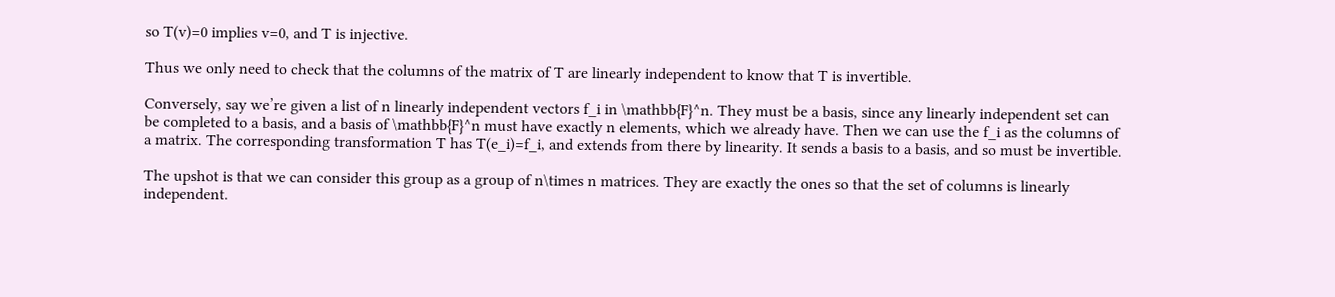so T(v)=0 implies v=0, and T is injective.

Thus we only need to check that the columns of the matrix of T are linearly independent to know that T is invertible.

Conversely, say we’re given a list of n linearly independent vectors f_i in \mathbb{F}^n. They must be a basis, since any linearly independent set can be completed to a basis, and a basis of \mathbb{F}^n must have exactly n elements, which we already have. Then we can use the f_i as the columns of a matrix. The corresponding transformation T has T(e_i)=f_i, and extends from there by linearity. It sends a basis to a basis, and so must be invertible.

The upshot is that we can consider this group as a group of n\times n matrices. They are exactly the ones so that the set of columns is linearly independent.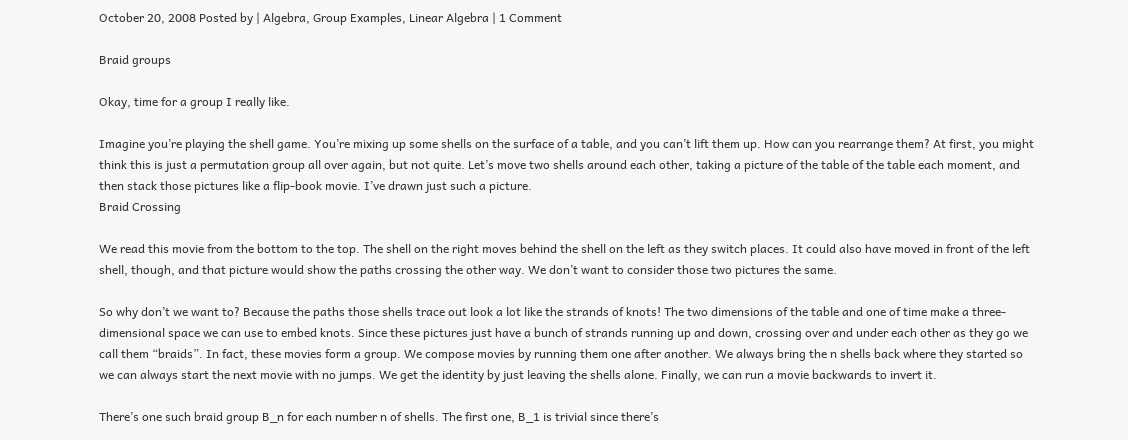October 20, 2008 Posted by | Algebra, Group Examples, Linear Algebra | 1 Comment

Braid groups

Okay, time for a group I really like.

Imagine you’re playing the shell game. You’re mixing up some shells on the surface of a table, and you can’t lift them up. How can you rearrange them? At first, you might think this is just a permutation group all over again, but not quite. Let’s move two shells around each other, taking a picture of the table of the table each moment, and then stack those pictures like a flip-book movie. I’ve drawn just such a picture.
Braid Crossing

We read this movie from the bottom to the top. The shell on the right moves behind the shell on the left as they switch places. It could also have moved in front of the left shell, though, and that picture would show the paths crossing the other way. We don’t want to consider those two pictures the same.

So why don’t we want to? Because the paths those shells trace out look a lot like the strands of knots! The two dimensions of the table and one of time make a three-dimensional space we can use to embed knots. Since these pictures just have a bunch of strands running up and down, crossing over and under each other as they go we call them “braids”. In fact, these movies form a group. We compose movies by running them one after another. We always bring the n shells back where they started so we can always start the next movie with no jumps. We get the identity by just leaving the shells alone. Finally, we can run a movie backwards to invert it.

There’s one such braid group B_n for each number n of shells. The first one, B_1 is trivial since there’s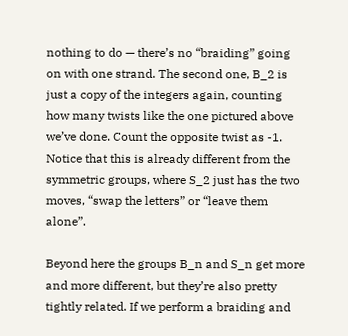nothing to do — there’s no “braiding” going on with one strand. The second one, B_2 is just a copy of the integers again, counting how many twists like the one pictured above we’ve done. Count the opposite twist as -1. Notice that this is already different from the symmetric groups, where S_2 just has the two moves, “swap the letters” or “leave them alone”.

Beyond here the groups B_n and S_n get more and more different, but they’re also pretty tightly related. If we perform a braiding and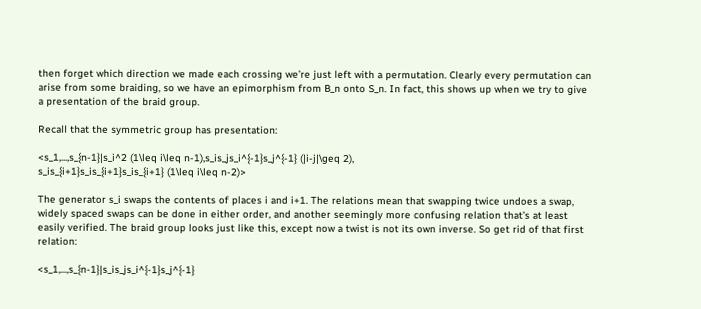then forget which direction we made each crossing we’re just left with a permutation. Clearly every permutation can arise from some braiding, so we have an epimorphism from B_n onto S_n. In fact, this shows up when we try to give a presentation of the braid group.

Recall that the symmetric group has presentation:

<s_1,...,s_{n-1}|s_i^2 (1\leq i\leq n-1),s_is_js_i^{-1}s_j^{-1} (|i-j|\geq 2),
s_is_{i+1}s_is_{i+1}s_is_{i+1} (1\leq i\leq n-2)>

The generator s_i swaps the contents of places i and i+1. The relations mean that swapping twice undoes a swap, widely spaced swaps can be done in either order, and another seemingly more confusing relation that’s at least easily verified. The braid group looks just like this, except now a twist is not its own inverse. So get rid of that first relation:

<s_1,...,s_{n-1}|s_is_js_i^{-1}s_j^{-1}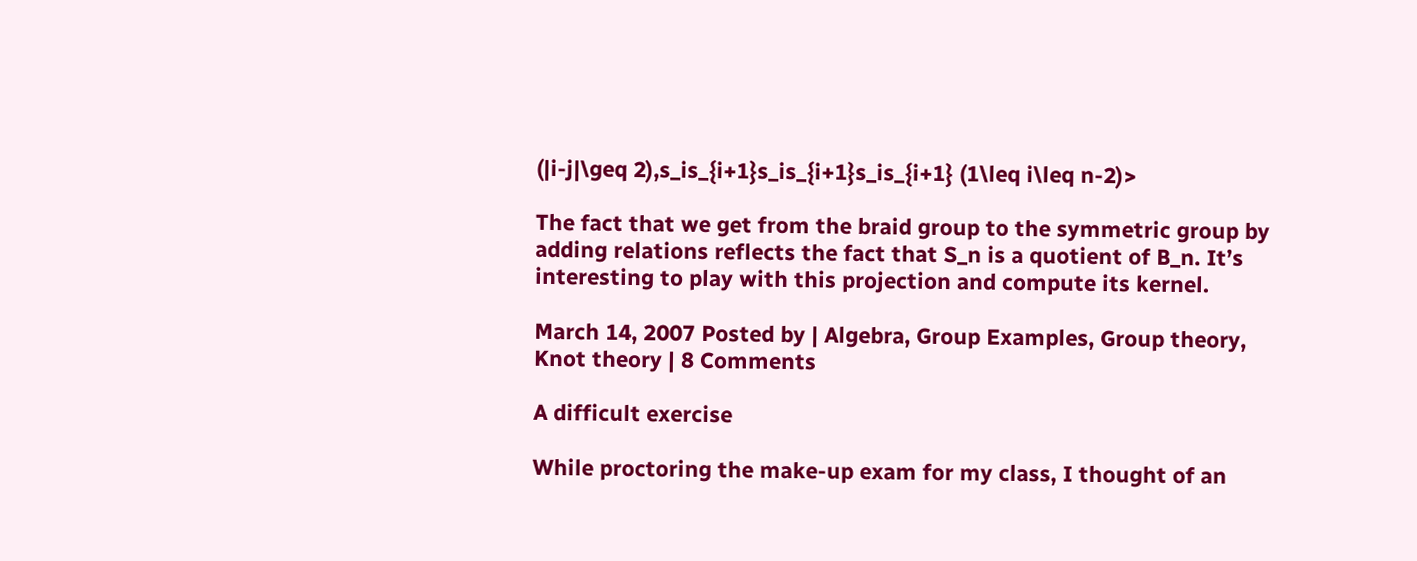(|i-j|\geq 2),s_is_{i+1}s_is_{i+1}s_is_{i+1} (1\leq i\leq n-2)>

The fact that we get from the braid group to the symmetric group by adding relations reflects the fact that S_n is a quotient of B_n. It’s interesting to play with this projection and compute its kernel.

March 14, 2007 Posted by | Algebra, Group Examples, Group theory, Knot theory | 8 Comments

A difficult exercise

While proctoring the make-up exam for my class, I thought of an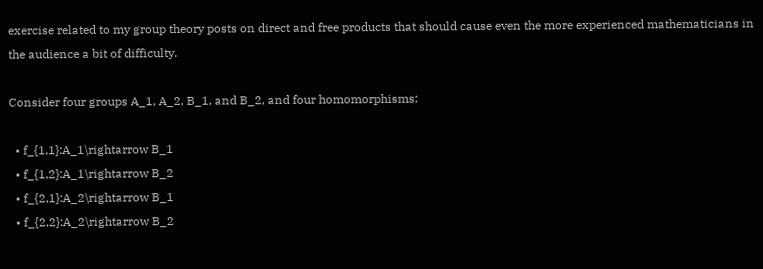exercise related to my group theory posts on direct and free products that should cause even the more experienced mathematicians in the audience a bit of difficulty.

Consider four groups A_1, A_2, B_1, and B_2, and four homomorphisms:

  • f_{1,1}:A_1\rightarrow B_1
  • f_{1,2}:A_1\rightarrow B_2
  • f_{2,1}:A_2\rightarrow B_1
  • f_{2,2}:A_2\rightarrow B_2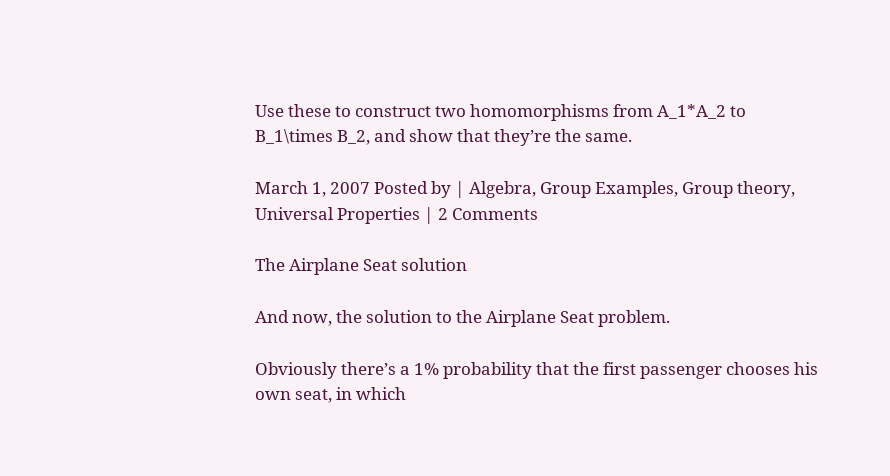Use these to construct two homomorphisms from A_1*A_2 to B_1\times B_2, and show that they’re the same.

March 1, 2007 Posted by | Algebra, Group Examples, Group theory, Universal Properties | 2 Comments

The Airplane Seat solution

And now, the solution to the Airplane Seat problem.

Obviously there’s a 1% probability that the first passenger chooses his own seat, in which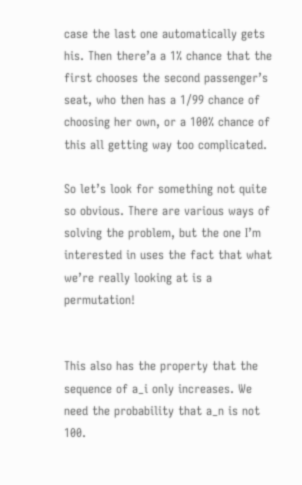case the last one automatically gets his. Then there’a a 1% chance that the first chooses the second passenger’s seat, who then has a 1/99 chance of choosing her own, or a 100% chance of this all getting way too complicated.

So let’s look for something not quite so obvious. There are various ways of solving the problem, but the one I’m interested in uses the fact that what we’re really looking at is a permutation!


This also has the property that the sequence of a_i only increases. We need the probability that a_n is not 100.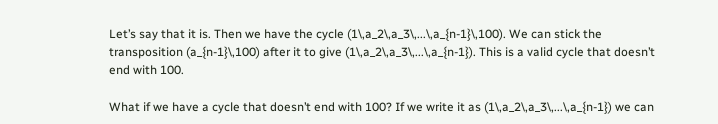Let’s say that it is. Then we have the cycle (1\,a_2\,a_3\,...\,a_{n-1}\,100). We can stick the transposition (a_{n-1}\,100) after it to give (1\,a_2\,a_3\,...\,a_{n-1}). This is a valid cycle that doesn’t end with 100.

What if we have a cycle that doesn’t end with 100? If we write it as (1\,a_2\,a_3\,...\,a_{n-1}) we can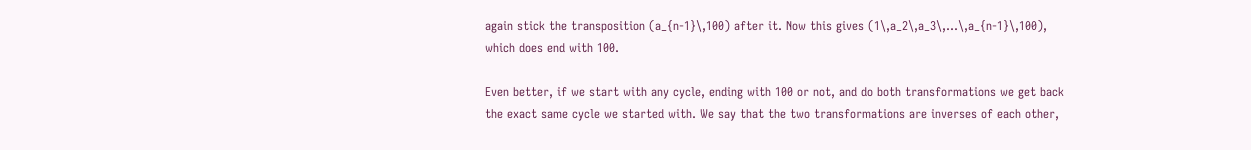again stick the transposition (a_{n-1}\,100) after it. Now this gives (1\,a_2\,a_3\,...\,a_{n-1}\,100), which does end with 100.

Even better, if we start with any cycle, ending with 100 or not, and do both transformations we get back the exact same cycle we started with. We say that the two transformations are inverses of each other,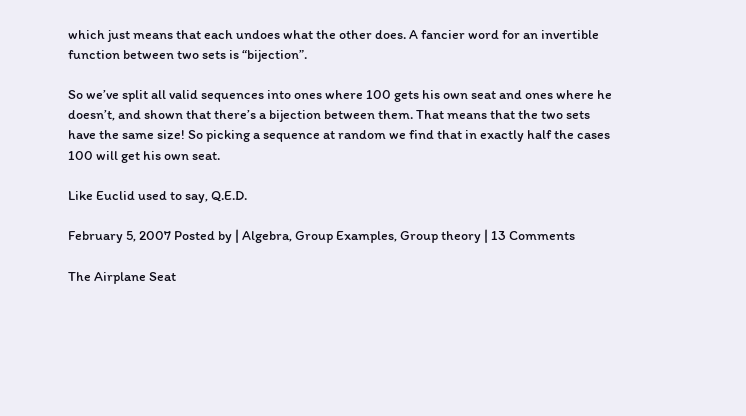which just means that each undoes what the other does. A fancier word for an invertible function between two sets is “bijection”.

So we’ve split all valid sequences into ones where 100 gets his own seat and ones where he doesn’t, and shown that there’s a bijection between them. That means that the two sets have the same size! So picking a sequence at random we find that in exactly half the cases 100 will get his own seat.

Like Euclid used to say, Q.E.D.

February 5, 2007 Posted by | Algebra, Group Examples, Group theory | 13 Comments

The Airplane Seat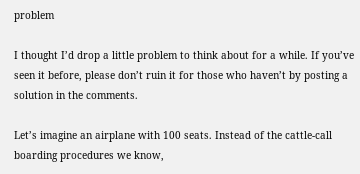problem

I thought I’d drop a little problem to think about for a while. If you’ve seen it before, please don’t ruin it for those who haven’t by posting a solution in the comments.

Let’s imagine an airplane with 100 seats. Instead of the cattle-call boarding procedures we know,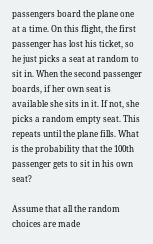passengers board the plane one at a time. On this flight, the first passenger has lost his ticket, so he just picks a seat at random to sit in. When the second passenger boards, if her own seat is available she sits in it. If not, she picks a random empty seat. This repeats until the plane fills. What is the probability that the 100th passenger gets to sit in his own seat?

Assume that all the random choices are made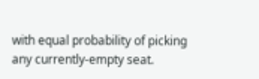with equal probability of picking any currently-empty seat.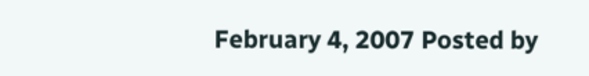February 4, 2007 Posted by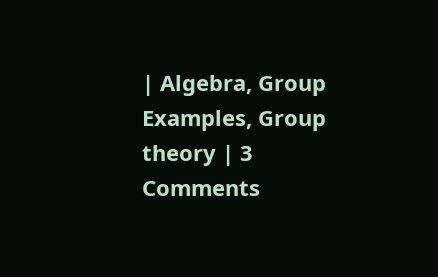| Algebra, Group Examples, Group theory | 3 Comments